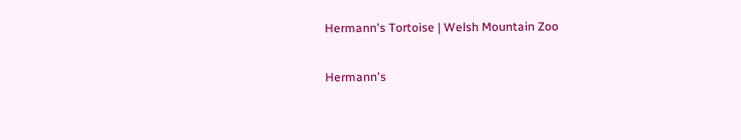Hermann's Tortoise | Welsh Mountain Zoo

Hermann's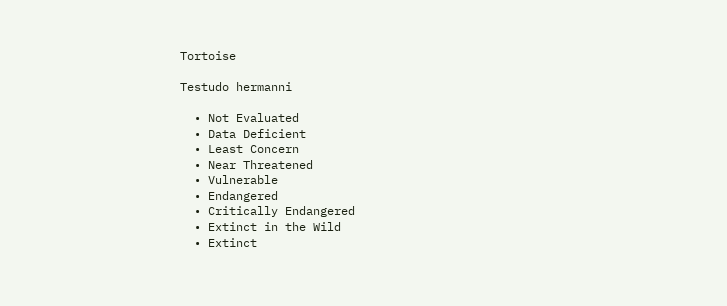Tortoise

Testudo hermanni

  • Not Evaluated
  • Data Deficient
  • Least Concern
  • Near Threatened
  • Vulnerable
  • Endangered
  • Critically Endangered
  • Extinct in the Wild
  • Extinct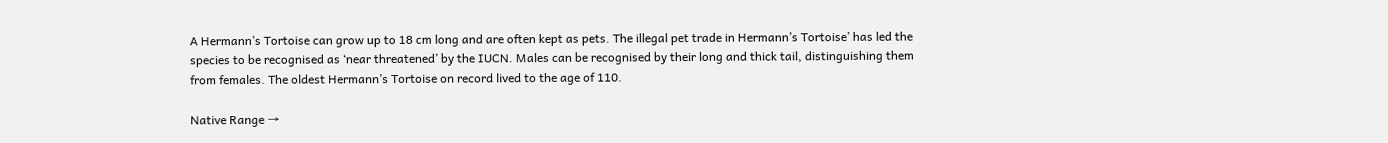A Hermann’s Tortoise can grow up to 18 cm long and are often kept as pets. The illegal pet trade in Hermann’s Tortoise’ has led the species to be recognised as ‘near threatened’ by the IUCN. Males can be recognised by their long and thick tail, distinguishing them from females. The oldest Hermann’s Tortoise on record lived to the age of 110.

Native Range →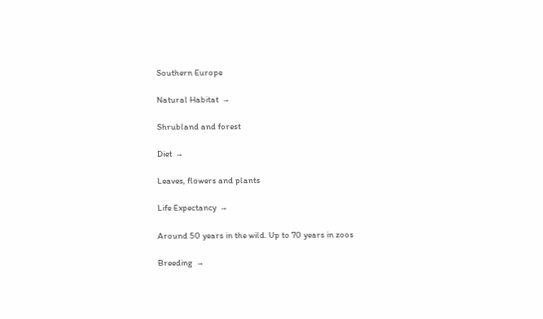Southern Europe

Natural Habitat  →

Shrubland and forest

Diet  →

Leaves, flowers and plants

Life Expectancy  →

Around 50 years in the wild. Up to 70 years in zoos

Breeding  →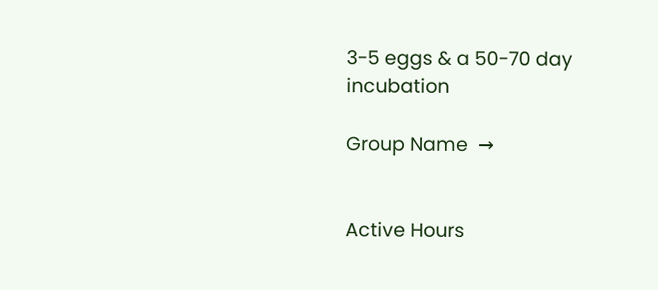3-5 eggs & a 50-70 day incubation

Group Name  →


Active Hours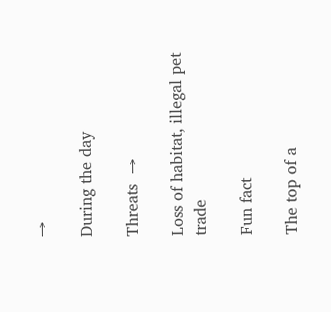→

During the day

Threats  →

Loss of habitat, illegal pet trade

Fun fact

The top of a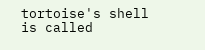tortoise's shell is called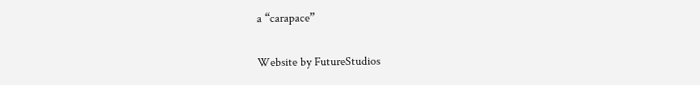a “carapace”

Website by FutureStudios